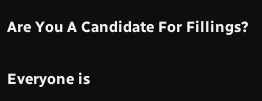Are You A Candidate For Fillings?

Everyone is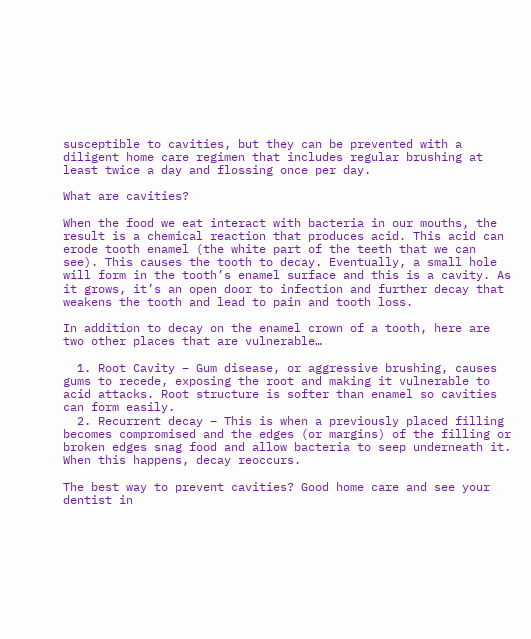susceptible to cavities, but they can be prevented with a diligent home care regimen that includes regular brushing at least twice a day and flossing once per day.

What are cavities?

When the food we eat interact with bacteria in our mouths, the result is a chemical reaction that produces acid. This acid can erode tooth enamel (the white part of the teeth that we can see). This causes the tooth to decay. Eventually, a small hole will form in the tooth’s enamel surface and this is a cavity. As it grows, it’s an open door to infection and further decay that weakens the tooth and lead to pain and tooth loss.

In addition to decay on the enamel crown of a tooth, here are two other places that are vulnerable…

  1. Root Cavity – Gum disease, or aggressive brushing, causes gums to recede, exposing the root and making it vulnerable to acid attacks. Root structure is softer than enamel so cavities can form easily.
  2. Recurrent decay – This is when a previously placed filling becomes compromised and the edges (or margins) of the filling or broken edges snag food and allow bacteria to seep underneath it. When this happens, decay reoccurs.

The best way to prevent cavities? Good home care and see your dentist in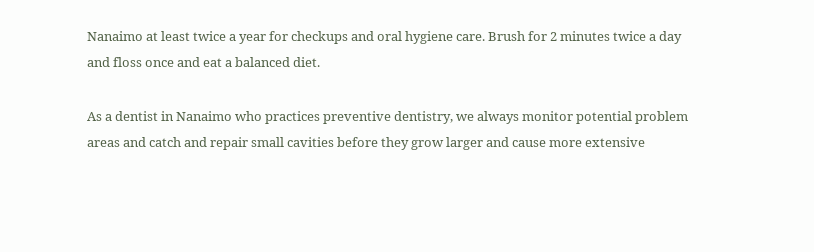Nanaimo at least twice a year for checkups and oral hygiene care. Brush for 2 minutes twice a day and floss once and eat a balanced diet.

As a dentist in Nanaimo who practices preventive dentistry, we always monitor potential problem areas and catch and repair small cavities before they grow larger and cause more extensive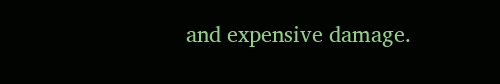and expensive damage.